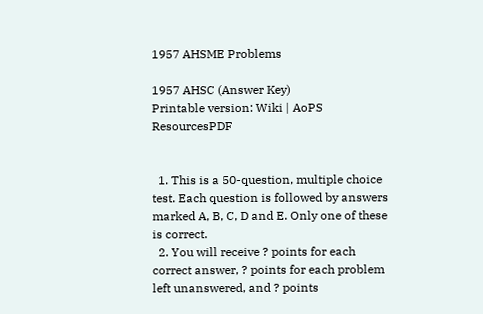1957 AHSME Problems

1957 AHSC (Answer Key)
Printable version: Wiki | AoPS ResourcesPDF


  1. This is a 50-question, multiple choice test. Each question is followed by answers marked A, B, C, D and E. Only one of these is correct.
  2. You will receive ? points for each correct answer, ? points for each problem left unanswered, and ? points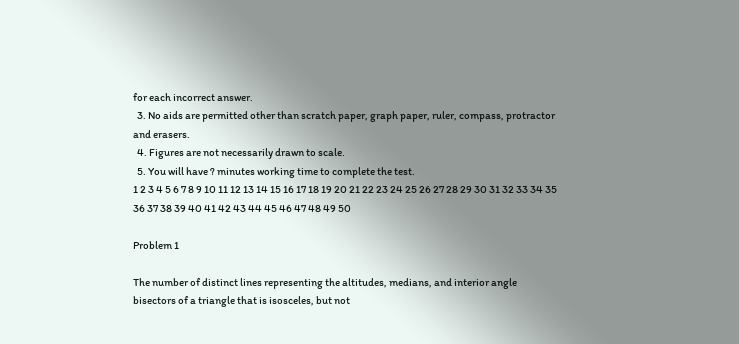for each incorrect answer.
  3. No aids are permitted other than scratch paper, graph paper, ruler, compass, protractor and erasers.
  4. Figures are not necessarily drawn to scale.
  5. You will have ? minutes working time to complete the test.
1 2 3 4 5 6 7 8 9 10 11 12 13 14 15 16 17 18 19 20 21 22 23 24 25 26 27 28 29 30 31 32 33 34 35 36 37 38 39 40 41 42 43 44 45 46 47 48 49 50

Problem 1

The number of distinct lines representing the altitudes, medians, and interior angle bisectors of a triangle that is isosceles, but not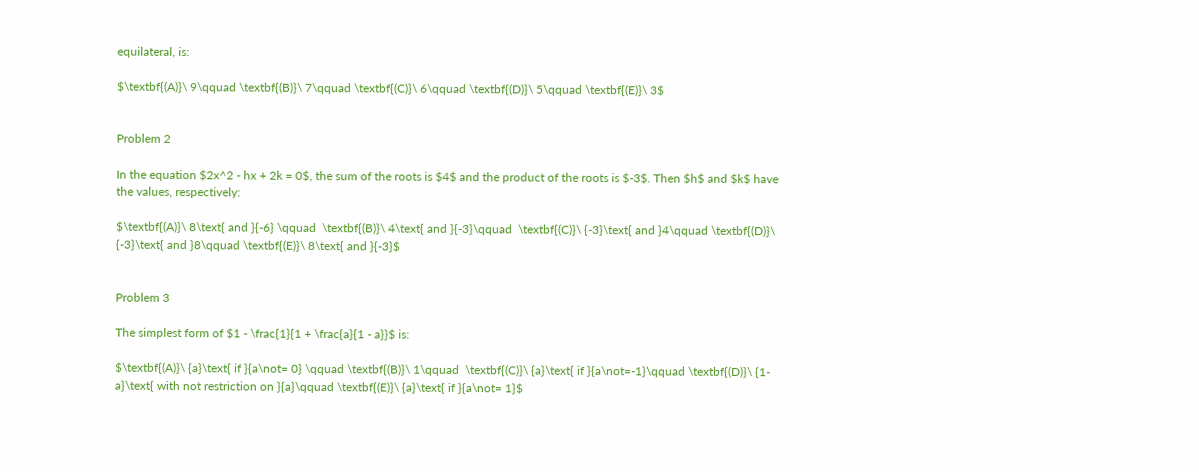equilateral, is:

$\textbf{(A)}\ 9\qquad \textbf{(B)}\ 7\qquad \textbf{(C)}\ 6\qquad \textbf{(D)}\ 5\qquad \textbf{(E)}\ 3$


Problem 2

In the equation $2x^2 - hx + 2k = 0$, the sum of the roots is $4$ and the product of the roots is $-3$. Then $h$ and $k$ have the values, respectively:

$\textbf{(A)}\ 8\text{ and }{-6} \qquad  \textbf{(B)}\ 4\text{ and }{-3}\qquad  \textbf{(C)}\ {-3}\text{ and }4\qquad \textbf{(D)}\ {-3}\text{ and }8\qquad \textbf{(E)}\ 8\text{ and }{-3}$


Problem 3

The simplest form of $1 - \frac{1}{1 + \frac{a}{1 - a}}$ is:

$\textbf{(A)}\ {a}\text{ if }{a\not= 0} \qquad \textbf{(B)}\ 1\qquad  \textbf{(C)}\ {a}\text{ if }{a\not=-1}\qquad \textbf{(D)}\ {1-a}\text{ with not restriction on }{a}\qquad \textbf{(E)}\ {a}\text{ if }{a\not= 1}$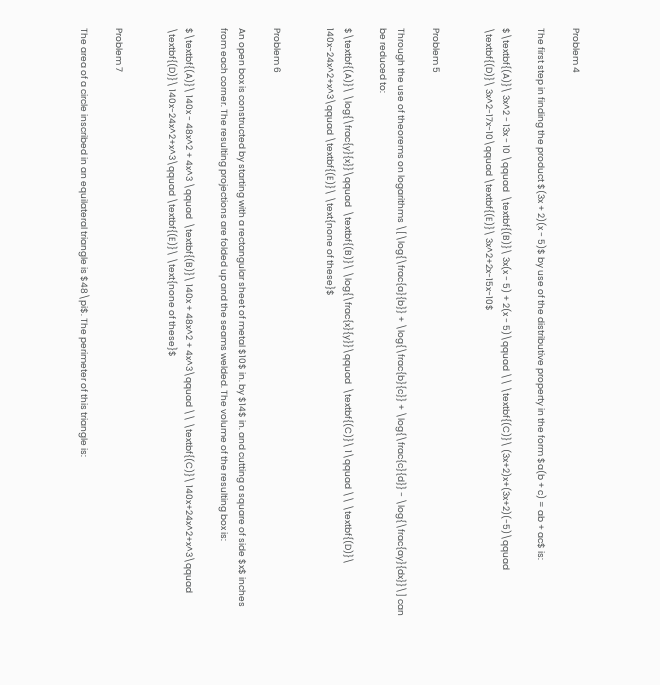Problem 4

The first step in finding the product $(3x + 2)(x - 5)$ by use of the distributive property in the form $a(b + c) = ab + ac$ is:

$\textbf{(A)}\ 3x^2 - 13x - 10 \qquad  \textbf{(B)}\ 3x(x - 5) + 2(x - 5)\qquad \\ \textbf{(C)}\ (3x+2)x+(3x+2)(-5)\qquad \textbf{(D)}\ 3x^2-17x-10\qquad \textbf{(E)}\ 3x^2+2x-15x-10$


Problem 5

Through the use of theorems on logarithms \[\log{\frac{a}{b}} + \log{\frac{b}{c}} + \log{\frac{c}{d}} - \log{\frac{ay}{dx}}\] can be reduced to:

$\textbf{(A)}\ \log{\frac{y}{x}}\qquad  \textbf{(B)}\ \log{\frac{x}{y}}\qquad  \textbf{(C)}\ 1\qquad \\ \textbf{(D)}\ 140x-24x^2+x^3\qquad \textbf{(E)}\ \text{none of these}$


Problem 6

An open box is constructed by starting with a rectangular sheet of metal $10$ in. by $14$ in. and cutting a square of side $x$ inches from each corner. The resulting projections are folded up and the seams welded. The volume of the resulting box is:

$\textbf{(A)}\ 140x - 48x^2 + 4x^3 \qquad  \textbf{(B)}\ 140x + 48x^2 + 4x^3\qquad \\ \textbf{(C)}\ 140x+24x^2+x^3\qquad \textbf{(D)}\ 140x-24x^2+x^3\qquad \textbf{(E)}\ \text{none of these}$


Problem 7

The area of a circle inscribed in an equilateral triangle is $48\pi$. The perimeter of this triangle is: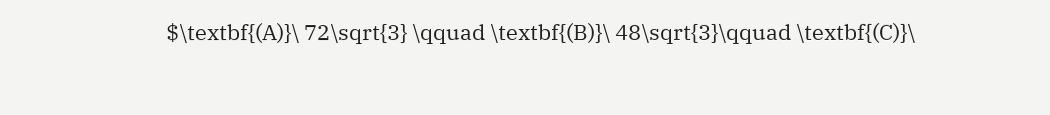$\textbf{(A)}\ 72\sqrt{3} \qquad \textbf{(B)}\ 48\sqrt{3}\qquad \textbf{(C)}\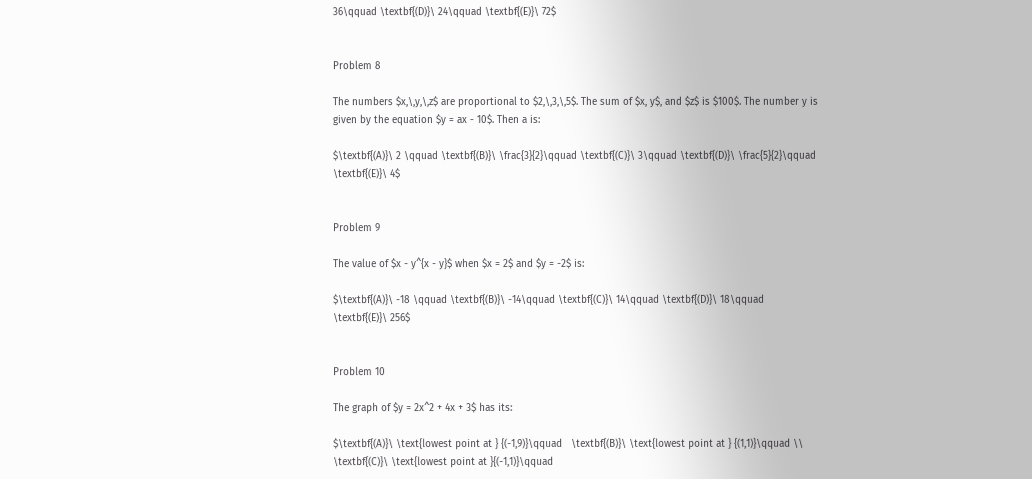36\qquad \textbf{(D)}\ 24\qquad \textbf{(E)}\ 72$


Problem 8

The numbers $x,\,y,\,z$ are proportional to $2,\,3,\,5$. The sum of $x, y$, and $z$ is $100$. The number y is given by the equation $y = ax - 10$. Then a is:

$\textbf{(A)}\ 2 \qquad \textbf{(B)}\ \frac{3}{2}\qquad \textbf{(C)}\ 3\qquad \textbf{(D)}\ \frac{5}{2}\qquad \textbf{(E)}\ 4$


Problem 9

The value of $x - y^{x - y}$ when $x = 2$ and $y = -2$ is:

$\textbf{(A)}\ -18 \qquad \textbf{(B)}\ -14\qquad \textbf{(C)}\ 14\qquad \textbf{(D)}\ 18\qquad \textbf{(E)}\ 256$


Problem 10

The graph of $y = 2x^2 + 4x + 3$ has its:

$\textbf{(A)}\ \text{lowest point at } {(-1,9)}\qquad   \textbf{(B)}\ \text{lowest point at } {(1,1)}\qquad \\  \textbf{(C)}\ \text{lowest point at }{(-1,1)}\qquad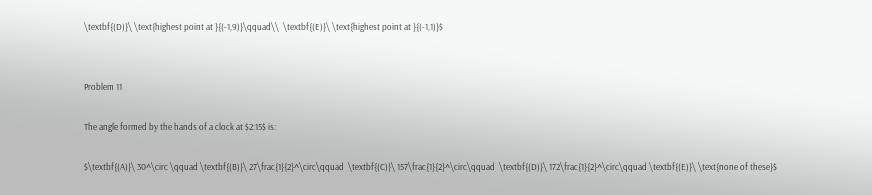\textbf{(D)}\ \text{highest point at }{(-1,9)}\qquad\\  \textbf{(E)}\ \text{highest point at }{(-1,1)}$


Problem 11

The angle formed by the hands of a clock at $2:15$ is:

$\textbf{(A)}\ 30^\circ \qquad \textbf{(B)}\ 27\frac{1}{2}^\circ\qquad  \textbf{(C)}\ 157\frac{1}{2}^\circ\qquad  \textbf{(D)}\ 172\frac{1}{2}^\circ\qquad \textbf{(E)}\ \text{none of these}$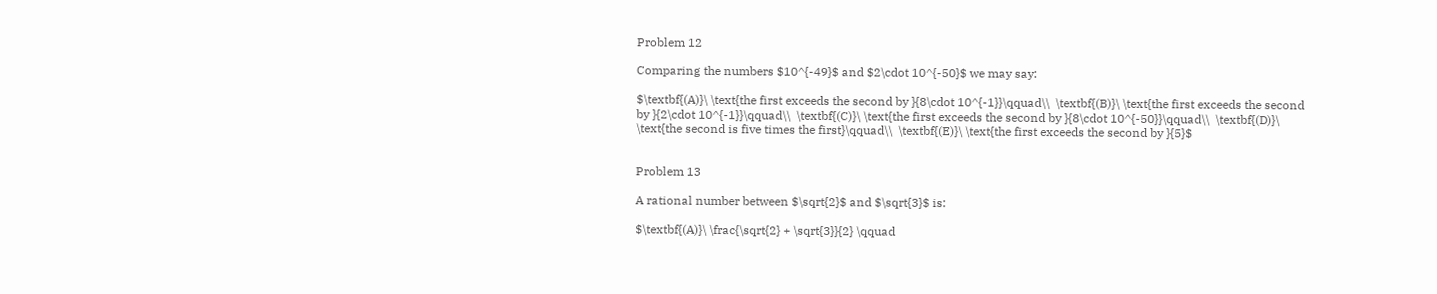Problem 12

Comparing the numbers $10^{-49}$ and $2\cdot 10^{-50}$ we may say:

$\textbf{(A)}\ \text{the first exceeds the second by }{8\cdot 10^{-1}}\qquad\\  \textbf{(B)}\ \text{the first exceeds the second by }{2\cdot 10^{-1}}\qquad\\  \textbf{(C)}\ \text{the first exceeds the second by }{8\cdot 10^{-50}}\qquad\\  \textbf{(D)}\ \text{the second is five times the first}\qquad\\  \textbf{(E)}\ \text{the first exceeds the second by }{5}$


Problem 13

A rational number between $\sqrt{2}$ and $\sqrt{3}$ is:

$\textbf{(A)}\ \frac{\sqrt{2} + \sqrt{3}}{2} \qquad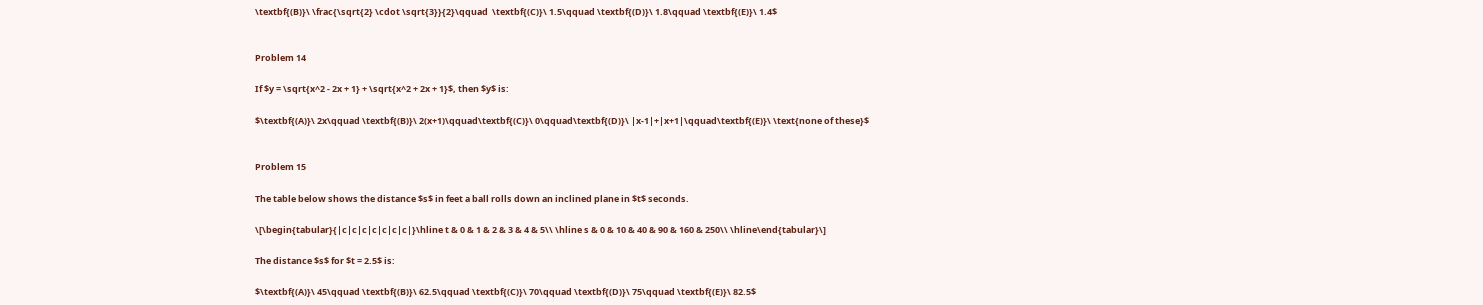\textbf{(B)}\ \frac{\sqrt{2} \cdot \sqrt{3}}{2}\qquad  \textbf{(C)}\ 1.5\qquad \textbf{(D)}\ 1.8\qquad \textbf{(E)}\ 1.4$


Problem 14

If $y = \sqrt{x^2 - 2x + 1} + \sqrt{x^2 + 2x + 1}$, then $y$ is:

$\textbf{(A)}\ 2x\qquad \textbf{(B)}\ 2(x+1)\qquad\textbf{(C)}\ 0\qquad\textbf{(D)}\ |x-1|+|x+1|\qquad\textbf{(E)}\ \text{none of these}$


Problem 15

The table below shows the distance $s$ in feet a ball rolls down an inclined plane in $t$ seconds.

\[\begin{tabular}{|c|c|c|c|c|c|c|}\hline t & 0 & 1 & 2 & 3 & 4 & 5\\ \hline s & 0 & 10 & 40 & 90 & 160 & 250\\ \hline\end{tabular}\]

The distance $s$ for $t = 2.5$ is:

$\textbf{(A)}\ 45\qquad \textbf{(B)}\ 62.5\qquad \textbf{(C)}\ 70\qquad \textbf{(D)}\ 75\qquad \textbf{(E)}\ 82.5$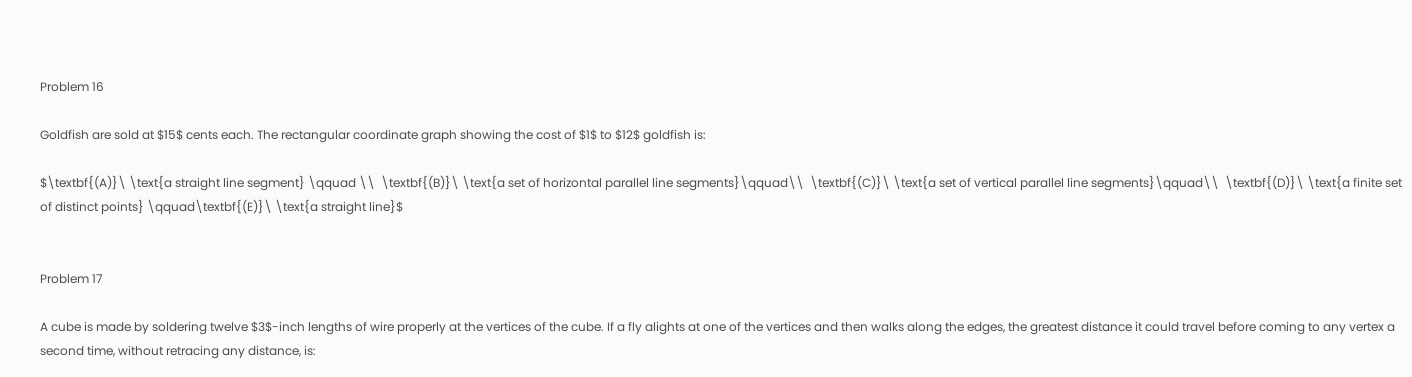Problem 16

Goldfish are sold at $15$ cents each. The rectangular coordinate graph showing the cost of $1$ to $12$ goldfish is:

$\textbf{(A)}\ \text{a straight line segment} \qquad \\  \textbf{(B)}\ \text{a set of horizontal parallel line segments}\qquad\\  \textbf{(C)}\ \text{a set of vertical parallel line segments}\qquad\\  \textbf{(D)}\ \text{a finite set of distinct points} \qquad\textbf{(E)}\ \text{a straight line}$


Problem 17

A cube is made by soldering twelve $3$-inch lengths of wire properly at the vertices of the cube. If a fly alights at one of the vertices and then walks along the edges, the greatest distance it could travel before coming to any vertex a second time, without retracing any distance, is: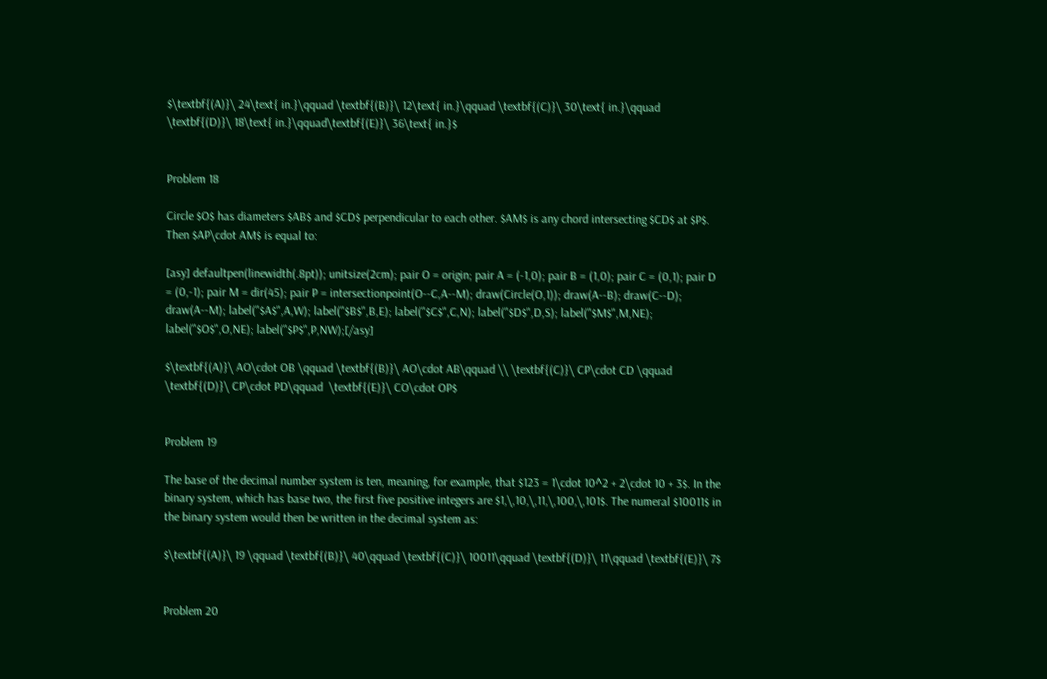$\textbf{(A)}\ 24\text{ in.}\qquad \textbf{(B)}\ 12\text{ in.}\qquad \textbf{(C)}\ 30\text{ in.}\qquad  \textbf{(D)}\ 18\text{ in.}\qquad\textbf{(E)}\ 36\text{ in.}$


Problem 18

Circle $O$ has diameters $AB$ and $CD$ perpendicular to each other. $AM$ is any chord intersecting $CD$ at $P$. Then $AP\cdot AM$ is equal to:

[asy] defaultpen(linewidth(.8pt)); unitsize(2cm); pair O = origin; pair A = (-1,0); pair B = (1,0); pair C = (0,1); pair D = (0,-1); pair M = dir(45); pair P = intersectionpoint(O--C,A--M); draw(Circle(O,1)); draw(A--B); draw(C--D); draw(A--M); label("$A$",A,W); label("$B$",B,E); label("$C$",C,N); label("$D$",D,S); label("$M$",M,NE); label("$O$",O,NE); label("$P$",P,NW);[/asy]

$\textbf{(A)}\ AO\cdot OB \qquad \textbf{(B)}\ AO\cdot AB\qquad \\ \textbf{(C)}\ CP\cdot CD \qquad  \textbf{(D)}\ CP\cdot PD\qquad  \textbf{(E)}\ CO\cdot OP$


Problem 19

The base of the decimal number system is ten, meaning, for example, that $123 = 1\cdot 10^2 + 2\cdot 10 + 3$. In the binary system, which has base two, the first five positive integers are $1,\,10,\,11,\,100,\,101$. The numeral $10011$ in the binary system would then be written in the decimal system as:

$\textbf{(A)}\ 19 \qquad \textbf{(B)}\ 40\qquad \textbf{(C)}\ 10011\qquad \textbf{(D)}\ 11\qquad \textbf{(E)}\ 7$


Problem 20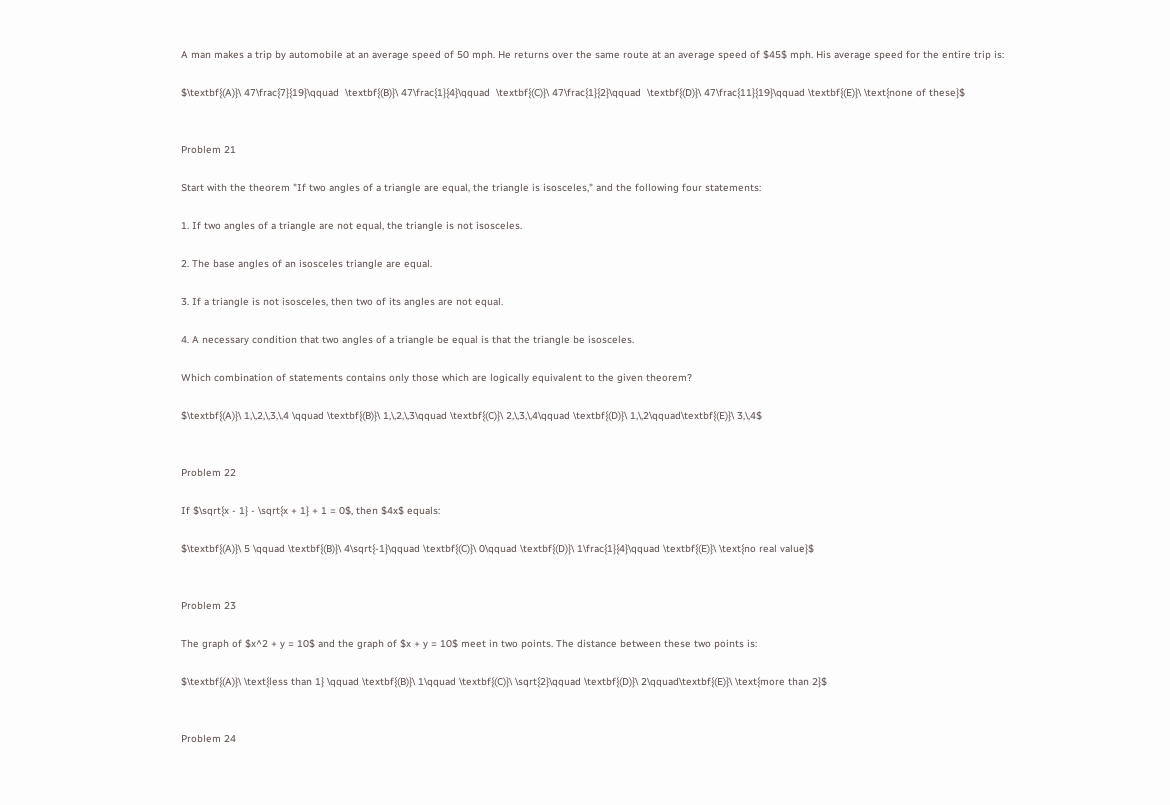A man makes a trip by automobile at an average speed of 50 mph. He returns over the same route at an average speed of $45$ mph. His average speed for the entire trip is:

$\textbf{(A)}\ 47\frac{7}{19}\qquad  \textbf{(B)}\ 47\frac{1}{4}\qquad  \textbf{(C)}\ 47\frac{1}{2}\qquad  \textbf{(D)}\ 47\frac{11}{19}\qquad \textbf{(E)}\ \text{none of these}$


Problem 21

Start with the theorem "If two angles of a triangle are equal, the triangle is isosceles," and the following four statements:

1. If two angles of a triangle are not equal, the triangle is not isosceles.

2. The base angles of an isosceles triangle are equal.

3. If a triangle is not isosceles, then two of its angles are not equal.

4. A necessary condition that two angles of a triangle be equal is that the triangle be isosceles.

Which combination of statements contains only those which are logically equivalent to the given theorem?

$\textbf{(A)}\ 1,\,2,\,3,\,4 \qquad \textbf{(B)}\ 1,\,2,\,3\qquad \textbf{(C)}\ 2,\,3,\,4\qquad \textbf{(D)}\ 1,\,2\qquad\textbf{(E)}\ 3,\,4$


Problem 22

If $\sqrt{x - 1} - \sqrt{x + 1} + 1 = 0$, then $4x$ equals:

$\textbf{(A)}\ 5 \qquad \textbf{(B)}\ 4\sqrt{-1}\qquad \textbf{(C)}\ 0\qquad \textbf{(D)}\ 1\frac{1}{4}\qquad \textbf{(E)}\ \text{no real value}$


Problem 23

The graph of $x^2 + y = 10$ and the graph of $x + y = 10$ meet in two points. The distance between these two points is:

$\textbf{(A)}\ \text{less than 1} \qquad \textbf{(B)}\ 1\qquad \textbf{(C)}\ \sqrt{2}\qquad \textbf{(D)}\ 2\qquad\textbf{(E)}\ \text{more than 2}$


Problem 24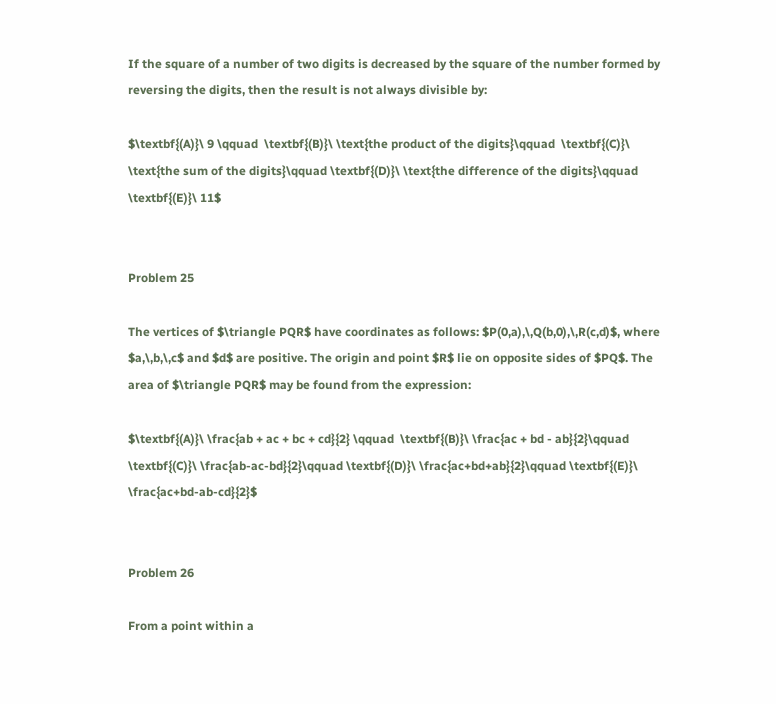If the square of a number of two digits is decreased by the square of the number formed by reversing the digits, then the result is not always divisible by:

$\textbf{(A)}\ 9 \qquad  \textbf{(B)}\ \text{the product of the digits}\qquad  \textbf{(C)}\ \text{the sum of the digits}\qquad \textbf{(D)}\ \text{the difference of the digits}\qquad \textbf{(E)}\ 11$


Problem 25

The vertices of $\triangle PQR$ have coordinates as follows: $P(0,a),\,Q(b,0),\,R(c,d)$, where $a,\,b,\,c$ and $d$ are positive. The origin and point $R$ lie on opposite sides of $PQ$. The area of $\triangle PQR$ may be found from the expression:

$\textbf{(A)}\ \frac{ab + ac + bc + cd}{2} \qquad  \textbf{(B)}\ \frac{ac + bd - ab}{2}\qquad  \textbf{(C)}\ \frac{ab-ac-bd}{2}\qquad \textbf{(D)}\ \frac{ac+bd+ab}{2}\qquad \textbf{(E)}\ \frac{ac+bd-ab-cd}{2}$


Problem 26

From a point within a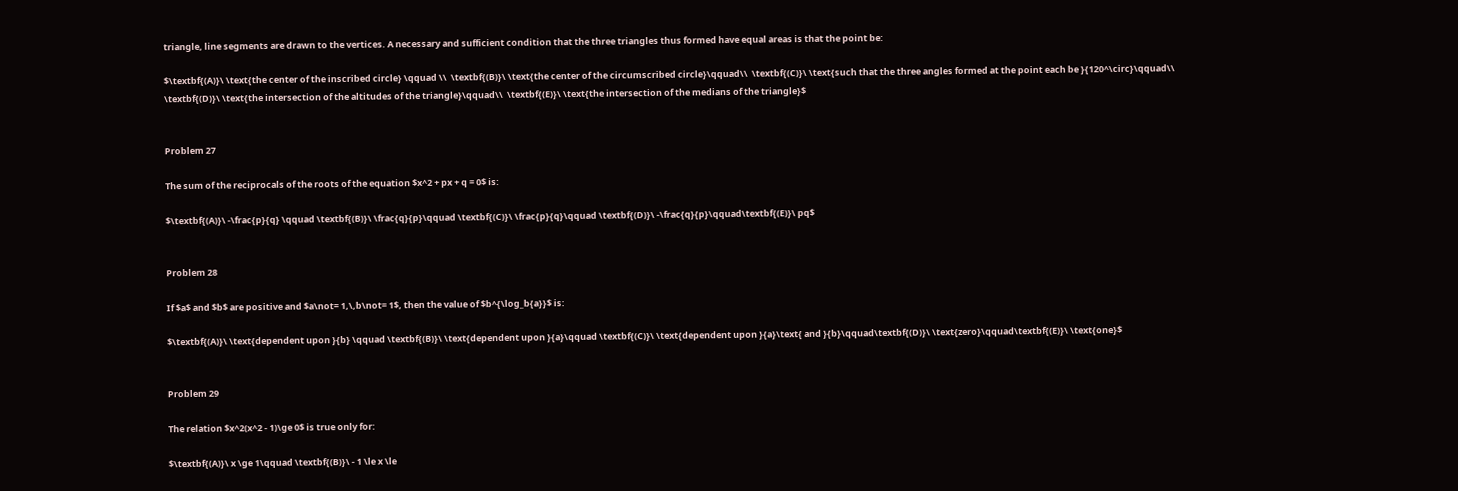triangle, line segments are drawn to the vertices. A necessary and sufficient condition that the three triangles thus formed have equal areas is that the point be:

$\textbf{(A)}\ \text{the center of the inscribed circle} \qquad \\  \textbf{(B)}\ \text{the center of the circumscribed circle}\qquad\\  \textbf{(C)}\ \text{such that the three angles formed at the point each be }{120^\circ}\qquad\\  \textbf{(D)}\ \text{the intersection of the altitudes of the triangle}\qquad\\  \textbf{(E)}\ \text{the intersection of the medians of the triangle}$


Problem 27

The sum of the reciprocals of the roots of the equation $x^2 + px + q = 0$ is:

$\textbf{(A)}\ -\frac{p}{q} \qquad \textbf{(B)}\ \frac{q}{p}\qquad \textbf{(C)}\ \frac{p}{q}\qquad \textbf{(D)}\ -\frac{q}{p}\qquad\textbf{(E)}\ pq$


Problem 28

If $a$ and $b$ are positive and $a\not= 1,\,b\not= 1$, then the value of $b^{\log_b{a}}$ is:

$\textbf{(A)}\ \text{dependent upon }{b} \qquad \textbf{(B)}\ \text{dependent upon }{a}\qquad \textbf{(C)}\ \text{dependent upon }{a}\text{ and }{b}\qquad\textbf{(D)}\ \text{zero}\qquad\textbf{(E)}\ \text{one}$


Problem 29

The relation $x^2(x^2 - 1)\ge 0$ is true only for:

$\textbf{(A)}\ x \ge 1\qquad \textbf{(B)}\ - 1 \le x \le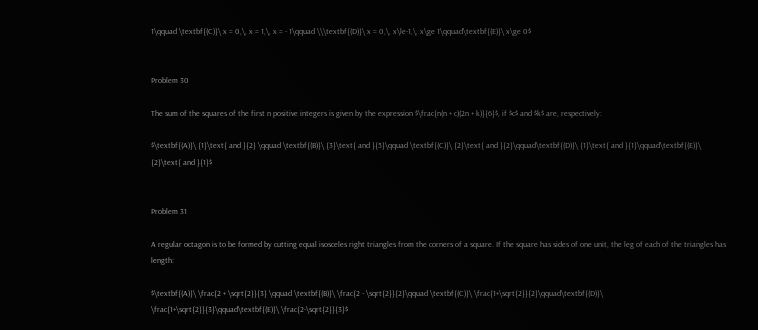1\qquad \textbf{(C)}\ x = 0,\, x = 1,\, x = - 1\qquad \\\textbf{(D)}\ x = 0,\, x\le-1,\, x\ge 1\qquad\textbf{(E)}\ x\ge 0$


Problem 30

The sum of the squares of the first n positive integers is given by the expression $\frac{n(n + c)(2n + k)}{6}$, if $c$ and $k$ are, respectively:

$\textbf{(A)}\ {1}\text{ and }{2} \qquad \textbf{(B)}\ {3}\text{ and }{5}\qquad \textbf{(C)}\ {2}\text{ and }{2}\qquad\textbf{(D)}\ {1}\text{ and }{1}\qquad\textbf{(E)}\ {2}\text{ and }{1}$


Problem 31

A regular octagon is to be formed by cutting equal isosceles right triangles from the corners of a square. If the square has sides of one unit, the leg of each of the triangles has length:

$\textbf{(A)}\ \frac{2 + \sqrt{2}}{3} \qquad \textbf{(B)}\ \frac{2 - \sqrt{2}}{2}\qquad \textbf{(C)}\ \frac{1+\sqrt{2}}{2}\qquad\textbf{(D)}\ \frac{1+\sqrt{2}}{3}\qquad\textbf{(E)}\ \frac{2-\sqrt{2}}{3}$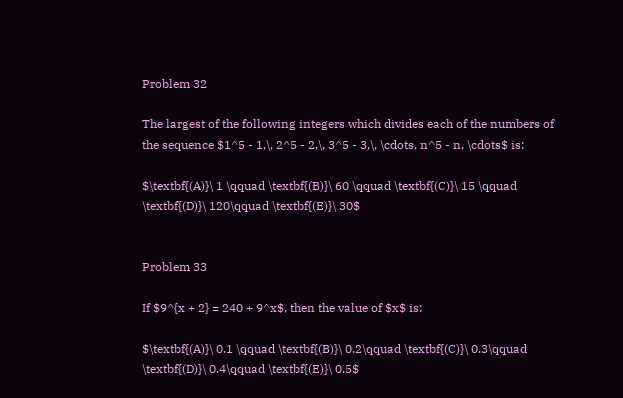Problem 32

The largest of the following integers which divides each of the numbers of the sequence $1^5 - 1,\, 2^5 - 2,\, 3^5 - 3,\, \cdots, n^5 - n, \cdots$ is:

$\textbf{(A)}\ 1 \qquad \textbf{(B)}\ 60 \qquad \textbf{(C)}\ 15 \qquad \textbf{(D)}\ 120\qquad \textbf{(E)}\ 30$


Problem 33

If $9^{x + 2} = 240 + 9^x$, then the value of $x$ is:

$\textbf{(A)}\ 0.1 \qquad \textbf{(B)}\ 0.2\qquad \textbf{(C)}\ 0.3\qquad \textbf{(D)}\ 0.4\qquad \textbf{(E)}\ 0.5$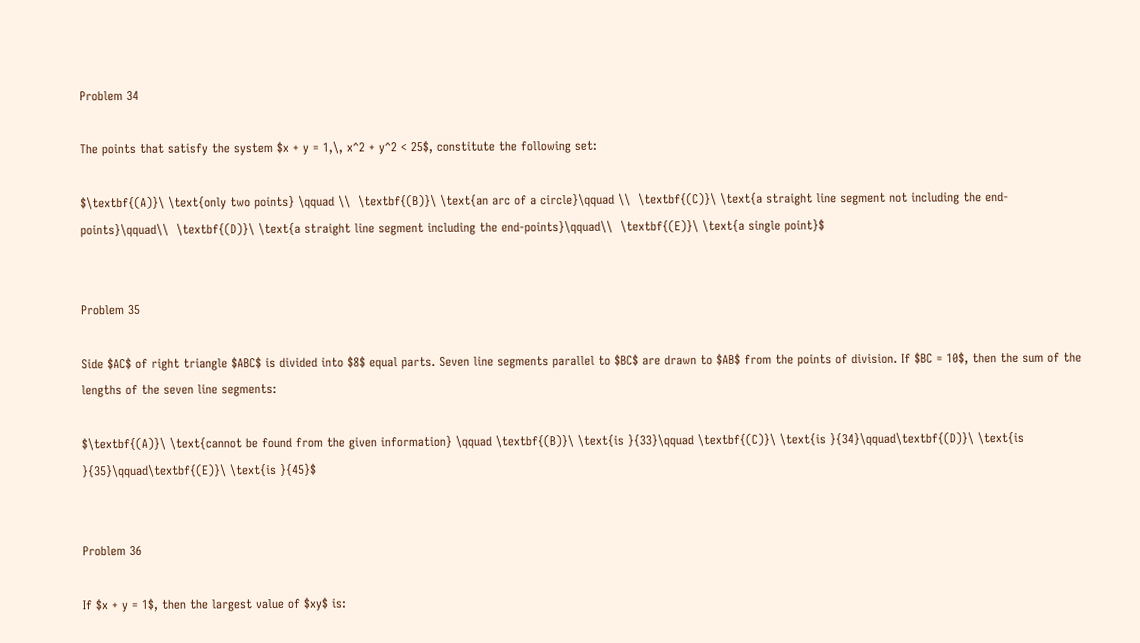Problem 34

The points that satisfy the system $x + y = 1,\, x^2 + y^2 < 25$, constitute the following set:

$\textbf{(A)}\ \text{only two points} \qquad \\  \textbf{(B)}\ \text{an arc of a circle}\qquad \\  \textbf{(C)}\ \text{a straight line segment not including the end-points}\qquad\\  \textbf{(D)}\ \text{a straight line segment including the end-points}\qquad\\  \textbf{(E)}\ \text{a single point}$


Problem 35

Side $AC$ of right triangle $ABC$ is divided into $8$ equal parts. Seven line segments parallel to $BC$ are drawn to $AB$ from the points of division. If $BC = 10$, then the sum of the lengths of the seven line segments:

$\textbf{(A)}\ \text{cannot be found from the given information} \qquad \textbf{(B)}\ \text{is }{33}\qquad \textbf{(C)}\ \text{is }{34}\qquad\textbf{(D)}\ \text{is }{35}\qquad\textbf{(E)}\ \text{is }{45}$


Problem 36

If $x + y = 1$, then the largest value of $xy$ is: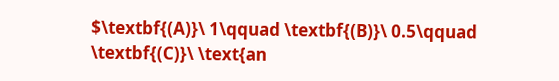$\textbf{(A)}\ 1\qquad \textbf{(B)}\ 0.5\qquad \textbf{(C)}\ \text{an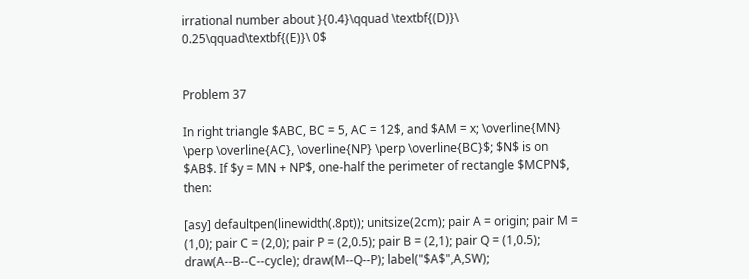irrational number about }{0.4}\qquad \textbf{(D)}\ 0.25\qquad\textbf{(E)}\ 0$


Problem 37

In right triangle $ABC, BC = 5, AC = 12$, and $AM = x; \overline{MN} \perp \overline{AC}, \overline{NP} \perp \overline{BC}$; $N$ is on $AB$. If $y = MN + NP$, one-half the perimeter of rectangle $MCPN$, then:

[asy] defaultpen(linewidth(.8pt)); unitsize(2cm); pair A = origin; pair M = (1,0); pair C = (2,0); pair P = (2,0.5); pair B = (2,1); pair Q = (1,0.5); draw(A--B--C--cycle); draw(M--Q--P); label("$A$",A,SW);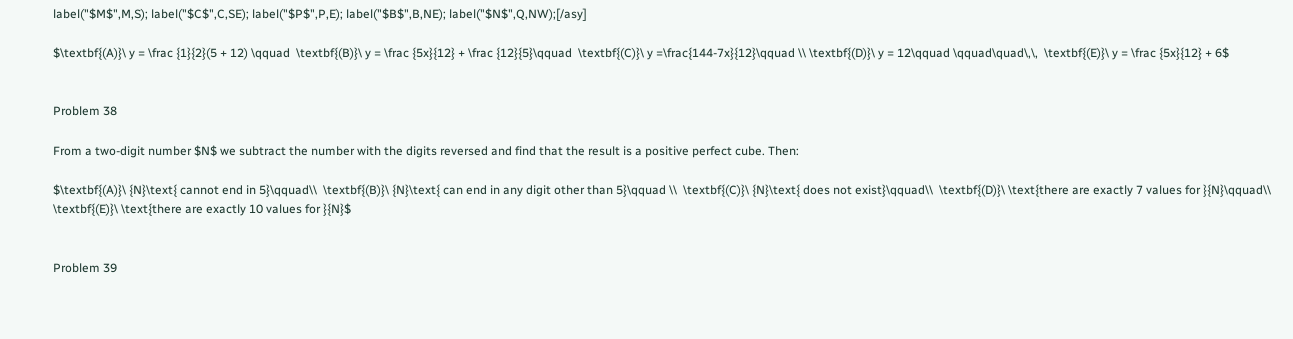label("$M$",M,S); label("$C$",C,SE); label("$P$",P,E); label("$B$",B,NE); label("$N$",Q,NW);[/asy]

$\textbf{(A)}\ y = \frac {1}{2}(5 + 12) \qquad  \textbf{(B)}\ y = \frac {5x}{12} + \frac {12}{5}\qquad  \textbf{(C)}\ y =\frac{144-7x}{12}\qquad \\ \textbf{(D)}\ y = 12\qquad \qquad\quad\,\,  \textbf{(E)}\ y = \frac {5x}{12} + 6$


Problem 38

From a two-digit number $N$ we subtract the number with the digits reversed and find that the result is a positive perfect cube. Then:

$\textbf{(A)}\ {N}\text{ cannot end in 5}\qquad\\  \textbf{(B)}\ {N}\text{ can end in any digit other than 5}\qquad \\  \textbf{(C)}\ {N}\text{ does not exist}\qquad\\  \textbf{(D)}\ \text{there are exactly 7 values for }{N}\qquad\\  \textbf{(E)}\ \text{there are exactly 10 values for }{N}$


Problem 39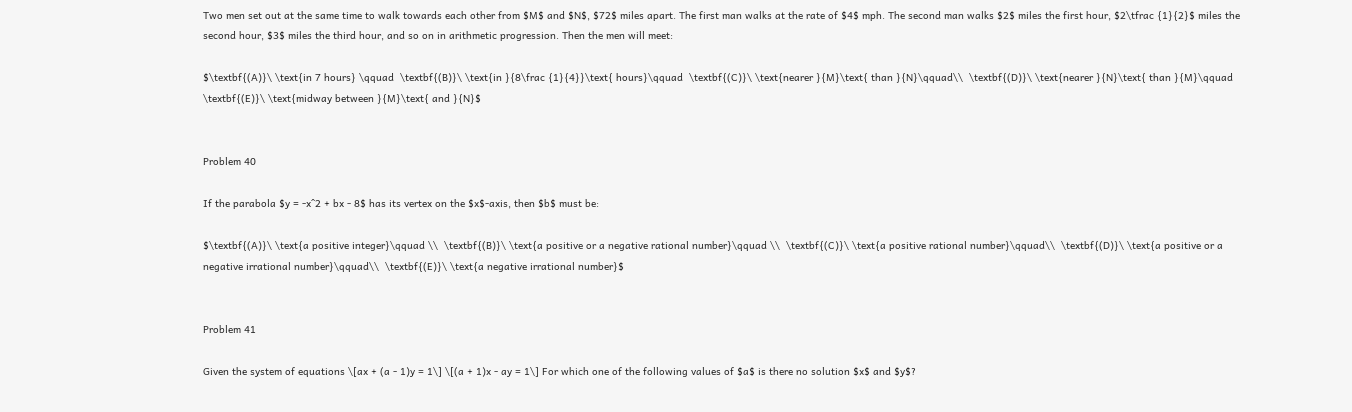Two men set out at the same time to walk towards each other from $M$ and $N$, $72$ miles apart. The first man walks at the rate of $4$ mph. The second man walks $2$ miles the first hour, $2\tfrac {1}{2}$ miles the second hour, $3$ miles the third hour, and so on in arithmetic progression. Then the men will meet:

$\textbf{(A)}\ \text{in 7 hours} \qquad  \textbf{(B)}\ \text{in }{8\frac {1}{4}}\text{ hours}\qquad  \textbf{(C)}\ \text{nearer }{M}\text{ than }{N}\qquad\\  \textbf{(D)}\ \text{nearer }{N}\text{ than }{M}\qquad \textbf{(E)}\ \text{midway between }{M}\text{ and }{N}$


Problem 40

If the parabola $y = -x^2 + bx - 8$ has its vertex on the $x$-axis, then $b$ must be:

$\textbf{(A)}\ \text{a positive integer}\qquad \\  \textbf{(B)}\ \text{a positive or a negative rational number}\qquad \\  \textbf{(C)}\ \text{a positive rational number}\qquad\\  \textbf{(D)}\ \text{a positive or a negative irrational number}\qquad\\  \textbf{(E)}\ \text{a negative irrational number}$


Problem 41

Given the system of equations \[ax + (a - 1)y = 1\] \[(a + 1)x - ay = 1\] For which one of the following values of $a$ is there no solution $x$ and $y$?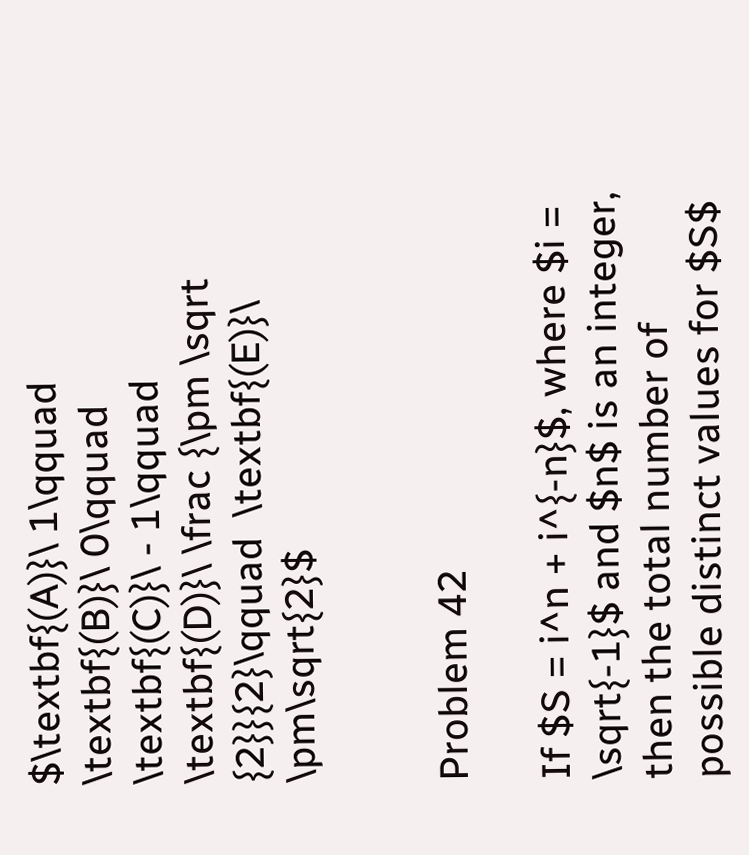$\textbf{(A)}\ 1\qquad  \textbf{(B)}\ 0\qquad  \textbf{(C)}\ - 1\qquad  \textbf{(D)}\ \frac {\pm \sqrt {2}}{2}\qquad  \textbf{(E)}\ \pm\sqrt{2}$


Problem 42

If $S = i^n + i^{-n}$, where $i = \sqrt{-1}$ and $n$ is an integer, then the total number of possible distinct values for $S$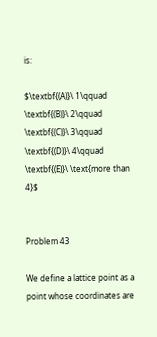is:

$\textbf{(A)}\ 1\qquad \textbf{(B)}\ 2\qquad \textbf{(C)}\ 3\qquad \textbf{(D)}\ 4\qquad \textbf{(E)}\ \text{more than 4}$


Problem 43

We define a lattice point as a point whose coordinates are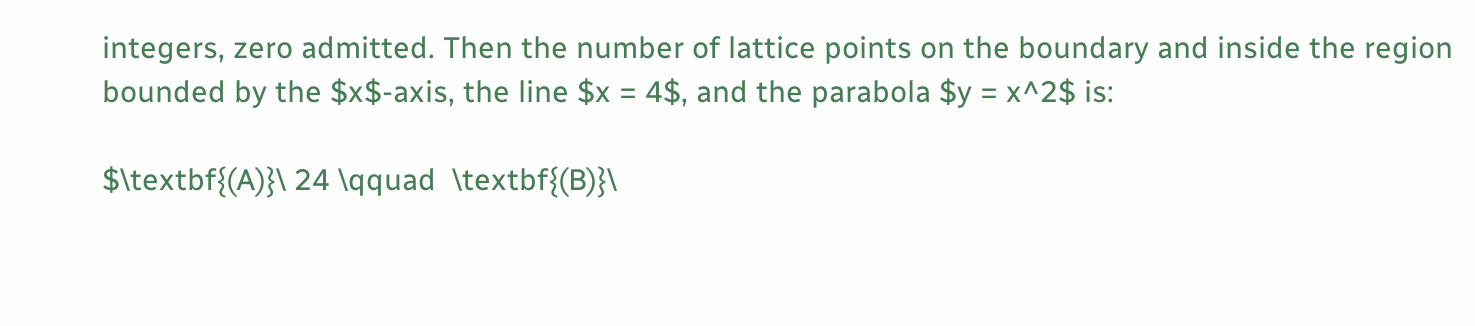integers, zero admitted. Then the number of lattice points on the boundary and inside the region bounded by the $x$-axis, the line $x = 4$, and the parabola $y = x^2$ is:

$\textbf{(A)}\ 24 \qquad  \textbf{(B)}\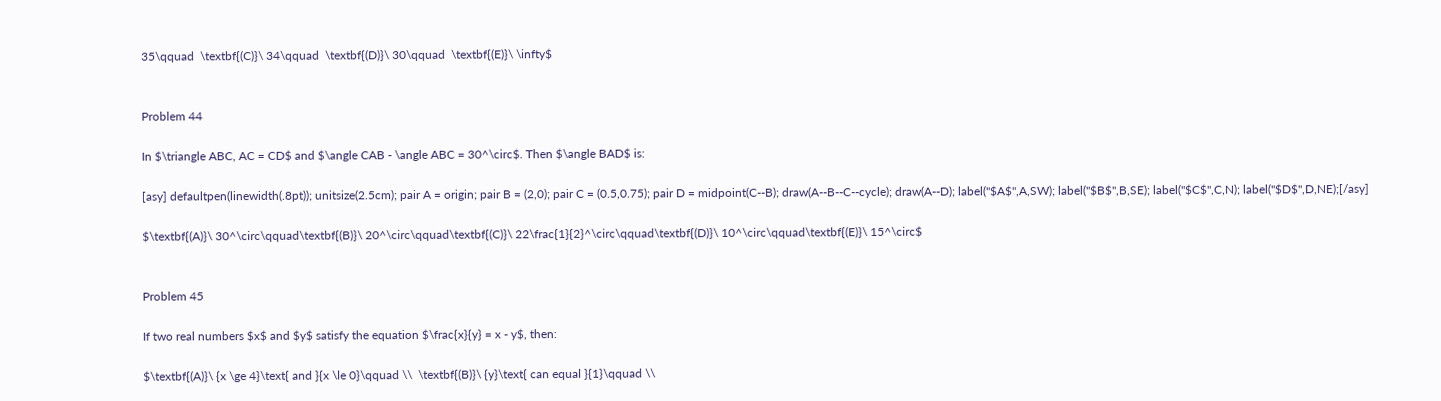35\qquad  \textbf{(C)}\ 34\qquad  \textbf{(D)}\ 30\qquad  \textbf{(E)}\ \infty$


Problem 44

In $\triangle ABC, AC = CD$ and $\angle CAB - \angle ABC = 30^\circ$. Then $\angle BAD$ is:

[asy] defaultpen(linewidth(.8pt)); unitsize(2.5cm); pair A = origin; pair B = (2,0); pair C = (0.5,0.75); pair D = midpoint(C--B); draw(A--B--C--cycle); draw(A--D); label("$A$",A,SW); label("$B$",B,SE); label("$C$",C,N); label("$D$",D,NE);[/asy]

$\textbf{(A)}\ 30^\circ\qquad\textbf{(B)}\ 20^\circ\qquad\textbf{(C)}\ 22\frac{1}{2}^\circ\qquad\textbf{(D)}\ 10^\circ\qquad\textbf{(E)}\ 15^\circ$


Problem 45

If two real numbers $x$ and $y$ satisfy the equation $\frac{x}{y} = x - y$, then:

$\textbf{(A)}\ {x \ge 4}\text{ and }{x \le 0}\qquad \\  \textbf{(B)}\ {y}\text{ can equal }{1}\qquad \\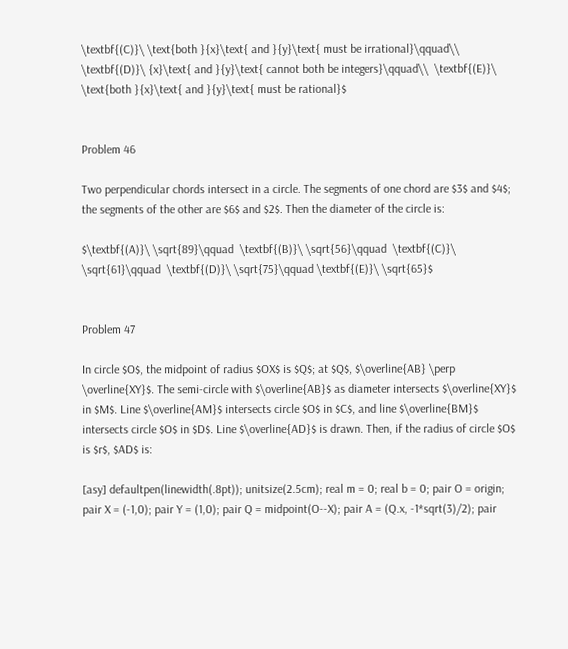\textbf{(C)}\ \text{both }{x}\text{ and }{y}\text{ must be irrational}\qquad\\  \textbf{(D)}\ {x}\text{ and }{y}\text{ cannot both be integers}\qquad\\  \textbf{(E)}\ \text{both }{x}\text{ and }{y}\text{ must be rational}$


Problem 46

Two perpendicular chords intersect in a circle. The segments of one chord are $3$ and $4$; the segments of the other are $6$ and $2$. Then the diameter of the circle is:

$\textbf{(A)}\ \sqrt{89}\qquad  \textbf{(B)}\ \sqrt{56}\qquad  \textbf{(C)}\ \sqrt{61}\qquad  \textbf{(D)}\ \sqrt{75}\qquad \textbf{(E)}\ \sqrt{65}$


Problem 47

In circle $O$, the midpoint of radius $OX$ is $Q$; at $Q$, $\overline{AB} \perp \overline{XY}$. The semi-circle with $\overline{AB}$ as diameter intersects $\overline{XY}$ in $M$. Line $\overline{AM}$ intersects circle $O$ in $C$, and line $\overline{BM}$ intersects circle $O$ in $D$. Line $\overline{AD}$ is drawn. Then, if the radius of circle $O$ is $r$, $AD$ is:

[asy] defaultpen(linewidth(.8pt)); unitsize(2.5cm); real m = 0; real b = 0; pair O = origin; pair X = (-1,0); pair Y = (1,0); pair Q = midpoint(O--X); pair A = (Q.x, -1*sqrt(3)/2); pair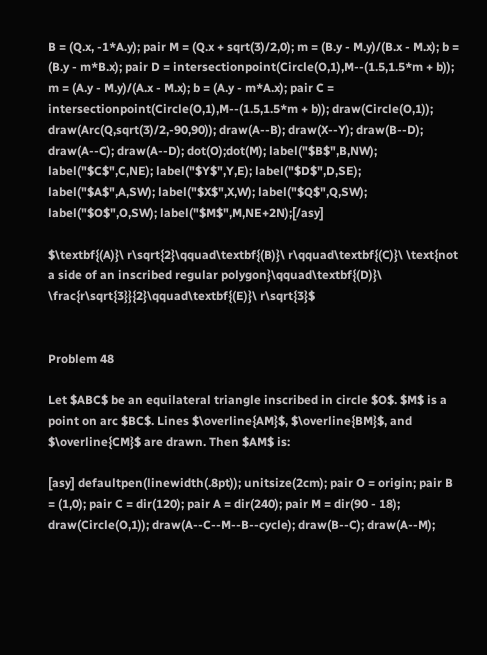B = (Q.x, -1*A.y); pair M = (Q.x + sqrt(3)/2,0); m = (B.y - M.y)/(B.x - M.x); b = (B.y - m*B.x); pair D = intersectionpoint(Circle(O,1),M--(1.5,1.5*m + b)); m = (A.y - M.y)/(A.x - M.x); b = (A.y - m*A.x); pair C = intersectionpoint(Circle(O,1),M--(1.5,1.5*m + b)); draw(Circle(O,1)); draw(Arc(Q,sqrt(3)/2,-90,90)); draw(A--B); draw(X--Y); draw(B--D); draw(A--C); draw(A--D); dot(O);dot(M); label("$B$",B,NW); label("$C$",C,NE); label("$Y$",Y,E); label("$D$",D,SE); label("$A$",A,SW); label("$X$",X,W); label("$Q$",Q,SW); label("$O$",O,SW); label("$M$",M,NE+2N);[/asy]

$\textbf{(A)}\ r\sqrt{2}\qquad\textbf{(B)}\ r\qquad\textbf{(C)}\ \text{not a side of an inscribed regular polygon}\qquad\textbf{(D)}\ \frac{r\sqrt{3}}{2}\qquad\textbf{(E)}\ r\sqrt{3}$


Problem 48

Let $ABC$ be an equilateral triangle inscribed in circle $O$. $M$ is a point on arc $BC$. Lines $\overline{AM}$, $\overline{BM}$, and $\overline{CM}$ are drawn. Then $AM$ is:

[asy] defaultpen(linewidth(.8pt)); unitsize(2cm); pair O = origin; pair B = (1,0); pair C = dir(120); pair A = dir(240); pair M = dir(90 - 18); draw(Circle(O,1)); draw(A--C--M--B--cycle); draw(B--C); draw(A--M);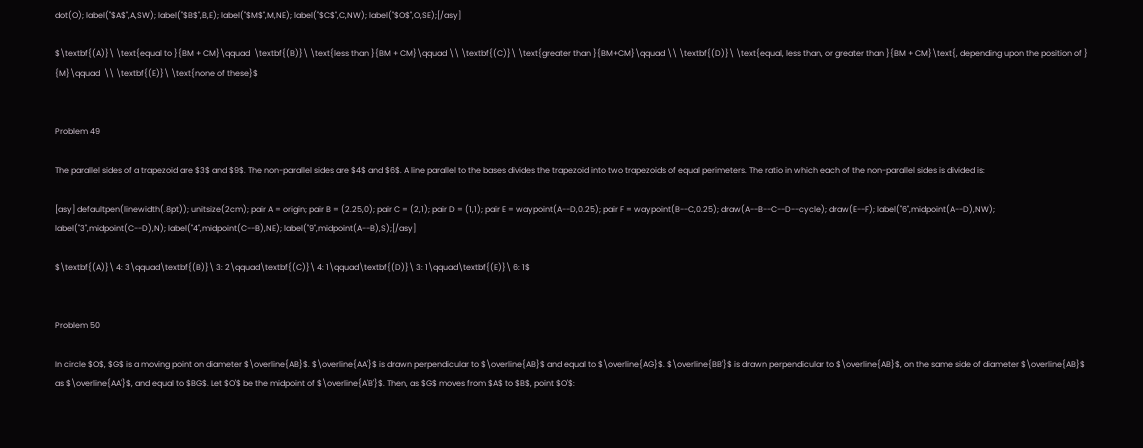dot(O); label("$A$",A,SW); label("$B$",B,E); label("$M$",M,NE); label("$C$",C,NW); label("$O$",O,SE);[/asy]

$\textbf{(A)}\ \text{equal to }{BM + CM}\qquad  \textbf{(B)}\ \text{less than }{BM + CM}\qquad \\ \textbf{(C)}\ \text{greater than }{BM+CM}\qquad \\ \textbf{(D)}\ \text{equal, less than, or greater than }{BM + CM}\text{, depending upon the position of } {M}\qquad  \\ \textbf{(E)}\ \text{none of these}$


Problem 49

The parallel sides of a trapezoid are $3$ and $9$. The non-parallel sides are $4$ and $6$. A line parallel to the bases divides the trapezoid into two trapezoids of equal perimeters. The ratio in which each of the non-parallel sides is divided is:

[asy] defaultpen(linewidth(.8pt)); unitsize(2cm); pair A = origin; pair B = (2.25,0); pair C = (2,1); pair D = (1,1); pair E = waypoint(A--D,0.25); pair F = waypoint(B--C,0.25); draw(A--B--C--D--cycle); draw(E--F); label("6",midpoint(A--D),NW); label("3",midpoint(C--D),N); label("4",midpoint(C--B),NE); label("9",midpoint(A--B),S);[/asy]

$\textbf{(A)}\ 4: 3\qquad\textbf{(B)}\ 3: 2\qquad\textbf{(C)}\ 4: 1\qquad\textbf{(D)}\ 3: 1\qquad\textbf{(E)}\ 6: 1$


Problem 50

In circle $O$, $G$ is a moving point on diameter $\overline{AB}$. $\overline{AA'}$ is drawn perpendicular to $\overline{AB}$ and equal to $\overline{AG}$. $\overline{BB'}$ is drawn perpendicular to $\overline{AB}$, on the same side of diameter $\overline{AB}$ as $\overline{AA'}$, and equal to $BG$. Let $O'$ be the midpoint of $\overline{A'B'}$. Then, as $G$ moves from $A$ to $B$, point $O'$: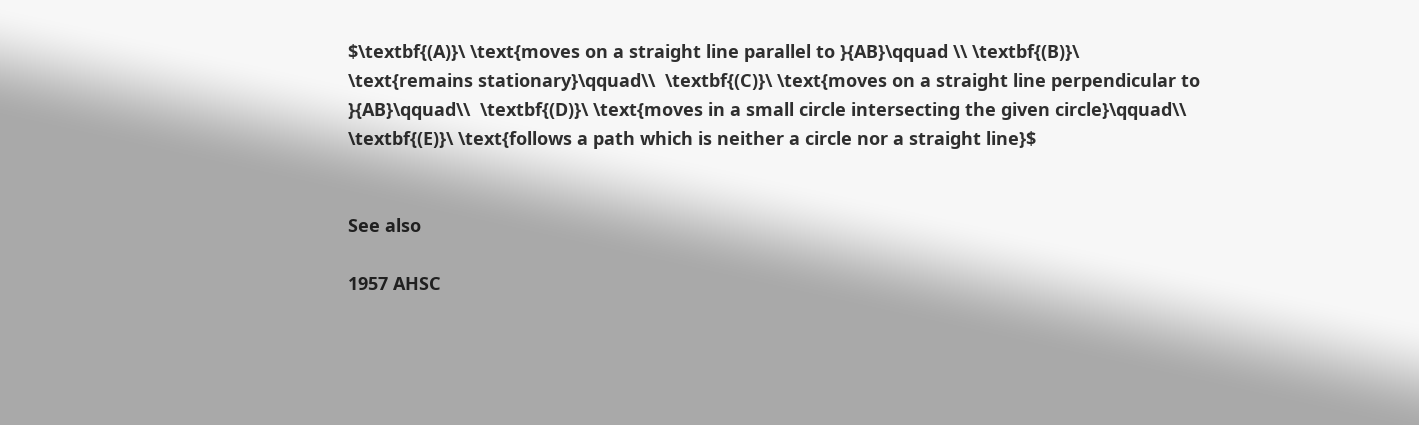$\textbf{(A)}\ \text{moves on a straight line parallel to }{AB}\qquad \\ \textbf{(B)}\ \text{remains stationary}\qquad\\  \textbf{(C)}\ \text{moves on a straight line perpendicular to }{AB}\qquad\\  \textbf{(D)}\ \text{moves in a small circle intersecting the given circle}\qquad\\  \textbf{(E)}\ \text{follows a path which is neither a circle nor a straight line}$


See also

1957 AHSC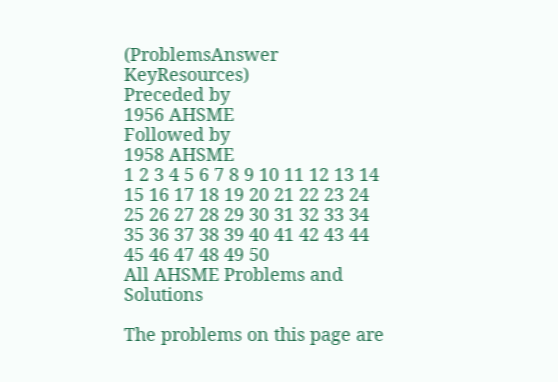(ProblemsAnswer KeyResources)
Preceded by
1956 AHSME
Followed by
1958 AHSME
1 2 3 4 5 6 7 8 9 10 11 12 13 14 15 16 17 18 19 20 21 22 23 24 25 26 27 28 29 30 31 32 33 34 35 36 37 38 39 40 41 42 43 44 45 46 47 48 49 50
All AHSME Problems and Solutions

The problems on this page are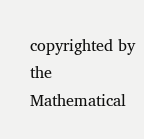copyrighted by the Mathematical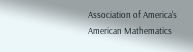Association of America's American Mathematics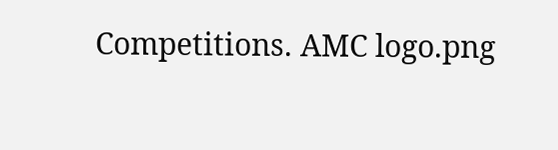Competitions. AMC logo.png